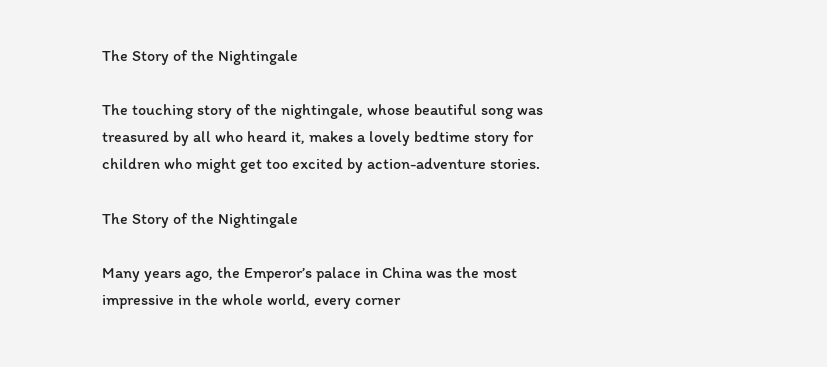The Story of the Nightingale

The touching story of the nightingale, whose beautiful song was treasured by all who heard it, makes a lovely bedtime story for children who might get too excited by action-adventure stories.

The Story of the Nightingale

Many years ago, the Emperor’s palace in China was the most impressive in the whole world, every corner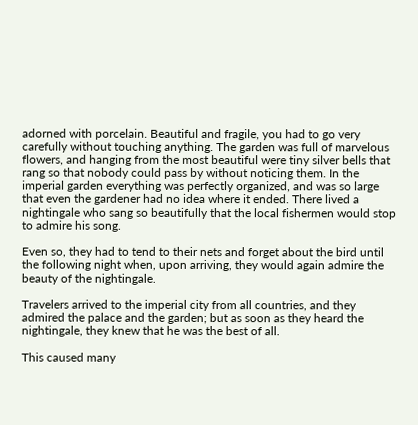adorned with porcelain. Beautiful and fragile, you had to go very carefully without touching anything. The garden was full of marvelous flowers, and hanging from the most beautiful were tiny silver bells that rang so that nobody could pass by without noticing them. In the imperial garden everything was perfectly organized, and was so large that even the gardener had no idea where it ended. There lived a nightingale who sang so beautifully that the local fishermen would stop to admire his song.

Even so, they had to tend to their nets and forget about the bird until the following night when, upon arriving, they would again admire the beauty of the nightingale.

Travelers arrived to the imperial city from all countries, and they admired the palace and the garden; but as soon as they heard the nightingale, they knew that he was the best of all.

This caused many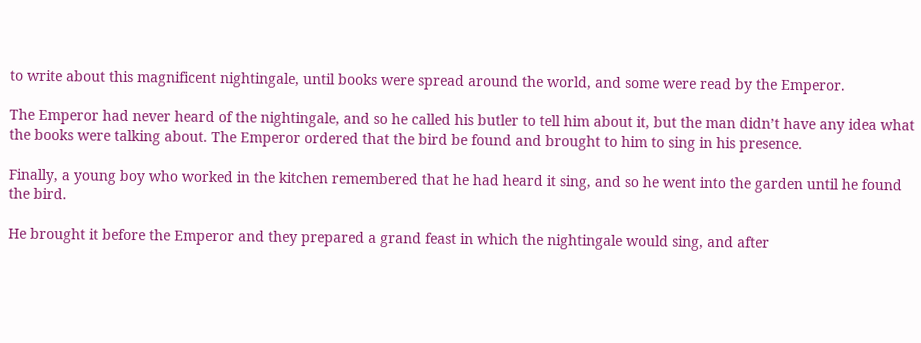to write about this magnificent nightingale, until books were spread around the world, and some were read by the Emperor.

The Emperor had never heard of the nightingale, and so he called his butler to tell him about it, but the man didn’t have any idea what the books were talking about. The Emperor ordered that the bird be found and brought to him to sing in his presence.

Finally, a young boy who worked in the kitchen remembered that he had heard it sing, and so he went into the garden until he found the bird.

He brought it before the Emperor and they prepared a grand feast in which the nightingale would sing, and after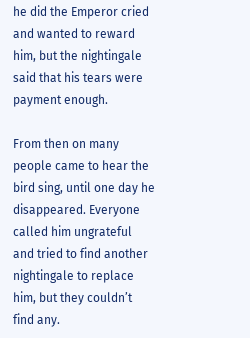he did the Emperor cried and wanted to reward him, but the nightingale said that his tears were payment enough.

From then on many people came to hear the bird sing, until one day he disappeared. Everyone called him ungrateful and tried to find another nightingale to replace him, but they couldn’t find any.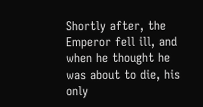Shortly after, the Emperor fell ill, and when he thought he was about to die, his only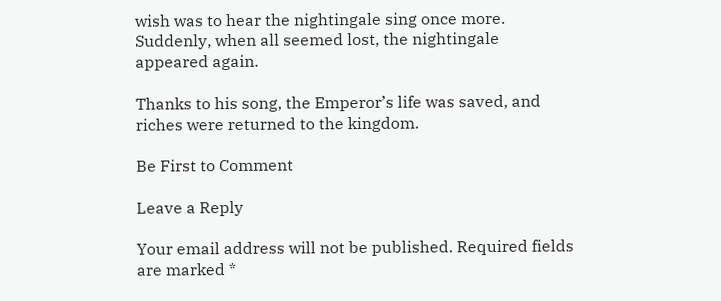wish was to hear the nightingale sing once more. Suddenly, when all seemed lost, the nightingale appeared again.

Thanks to his song, the Emperor’s life was saved, and riches were returned to the kingdom.

Be First to Comment

Leave a Reply

Your email address will not be published. Required fields are marked *